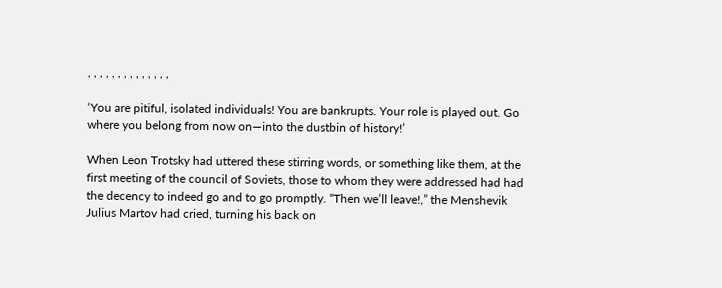, , , , , , , , , , , , , ,

‘You are pitiful, isolated individuals! You are bankrupts. Your role is played out. Go where you belong from now on—into the dustbin of history!’

When Leon Trotsky had uttered these stirring words, or something like them, at the first meeting of the council of Soviets, those to whom they were addressed had had the decency to indeed go and to go promptly. “Then we’ll leave!,” the Menshevik Julius Martov had cried, turning his back on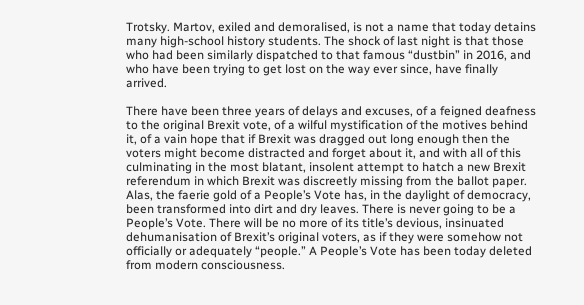Trotsky. Martov, exiled and demoralised, is not a name that today detains many high-school history students. The shock of last night is that those who had been similarly dispatched to that famous “dustbin” in 2016, and who have been trying to get lost on the way ever since, have finally arrived.

There have been three years of delays and excuses, of a feigned deafness to the original Brexit vote, of a wilful mystification of the motives behind it, of a vain hope that if Brexit was dragged out long enough then the voters might become distracted and forget about it, and with all of this culminating in the most blatant, insolent attempt to hatch a new Brexit referendum in which Brexit was discreetly missing from the ballot paper. Alas, the faerie gold of a People’s Vote has, in the daylight of democracy, been transformed into dirt and dry leaves. There is never going to be a People’s Vote. There will be no more of its title’s devious, insinuated dehumanisation of Brexit’s original voters, as if they were somehow not officially or adequately “people.” A People’s Vote has been today deleted from modern consciousness.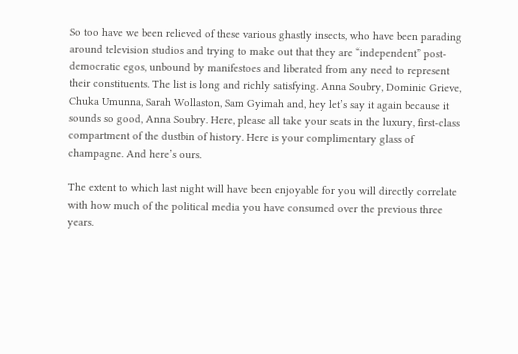So too have we been relieved of these various ghastly insects, who have been parading around television studios and trying to make out that they are “independent” post-democratic egos, unbound by manifestoes and liberated from any need to represent their constituents. The list is long and richly satisfying. Anna Soubry, Dominic Grieve, Chuka Umunna, Sarah Wollaston, Sam Gyimah and, hey let’s say it again because it sounds so good, Anna Soubry. Here, please all take your seats in the luxury, first-class compartment of the dustbin of history. Here is your complimentary glass of champagne. And here’s ours.

The extent to which last night will have been enjoyable for you will directly correlate with how much of the political media you have consumed over the previous three years.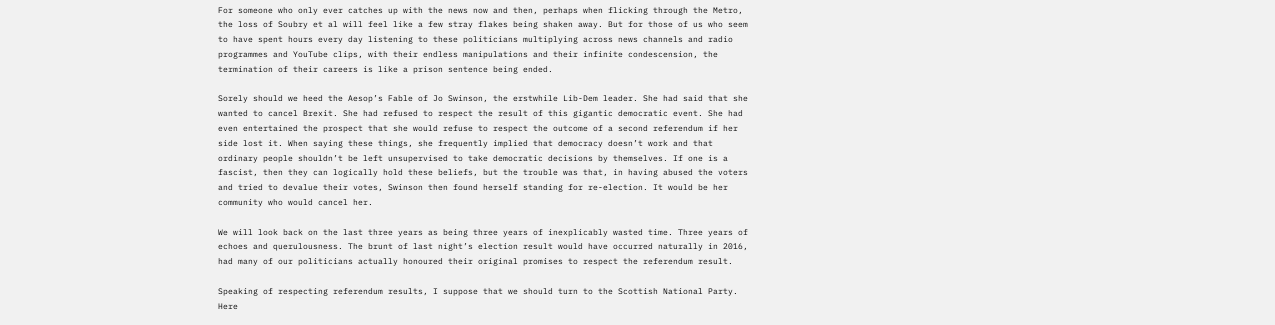For someone who only ever catches up with the news now and then, perhaps when flicking through the Metro, the loss of Soubry et al will feel like a few stray flakes being shaken away. But for those of us who seem to have spent hours every day listening to these politicians multiplying across news channels and radio programmes and YouTube clips, with their endless manipulations and their infinite condescension, the termination of their careers is like a prison sentence being ended.

Sorely should we heed the Aesop’s Fable of Jo Swinson, the erstwhile Lib-Dem leader. She had said that she wanted to cancel Brexit. She had refused to respect the result of this gigantic democratic event. She had even entertained the prospect that she would refuse to respect the outcome of a second referendum if her side lost it. When saying these things, she frequently implied that democracy doesn’t work and that ordinary people shouldn’t be left unsupervised to take democratic decisions by themselves. If one is a fascist, then they can logically hold these beliefs, but the trouble was that, in having abused the voters and tried to devalue their votes, Swinson then found herself standing for re-election. It would be her community who would cancel her.

We will look back on the last three years as being three years of inexplicably wasted time. Three years of echoes and querulousness. The brunt of last night’s election result would have occurred naturally in 2016, had many of our politicians actually honoured their original promises to respect the referendum result.

Speaking of respecting referendum results, I suppose that we should turn to the Scottish National Party. Here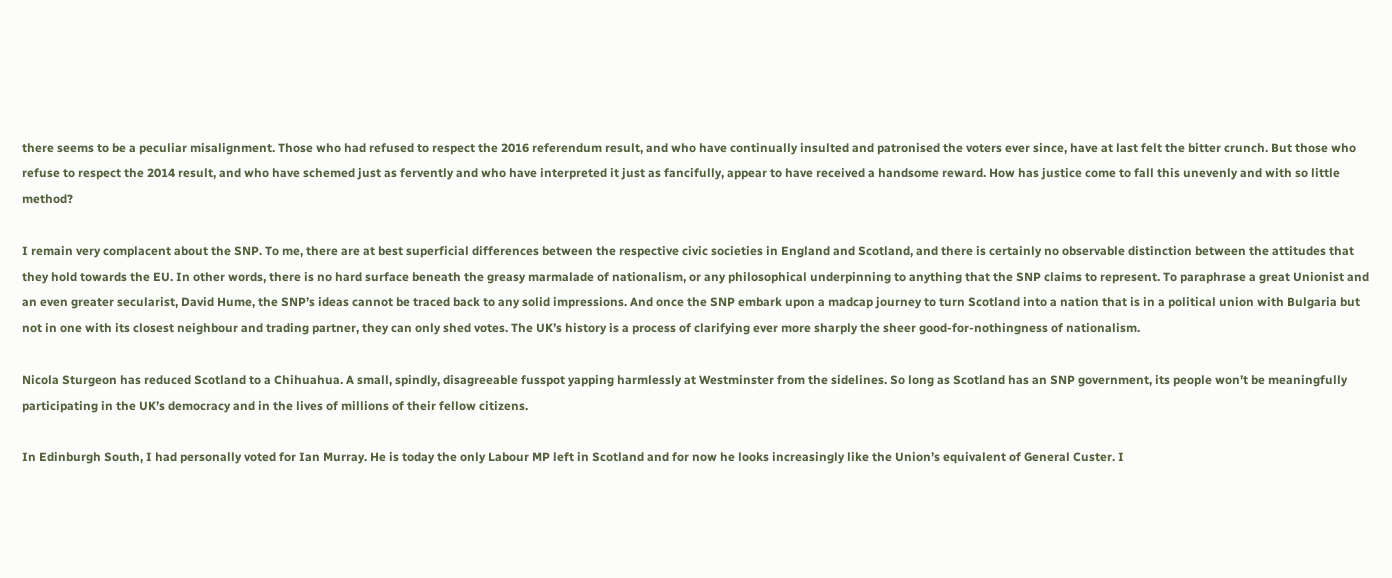there seems to be a peculiar misalignment. Those who had refused to respect the 2016 referendum result, and who have continually insulted and patronised the voters ever since, have at last felt the bitter crunch. But those who refuse to respect the 2014 result, and who have schemed just as fervently and who have interpreted it just as fancifully, appear to have received a handsome reward. How has justice come to fall this unevenly and with so little method?

I remain very complacent about the SNP. To me, there are at best superficial differences between the respective civic societies in England and Scotland, and there is certainly no observable distinction between the attitudes that they hold towards the EU. In other words, there is no hard surface beneath the greasy marmalade of nationalism, or any philosophical underpinning to anything that the SNP claims to represent. To paraphrase a great Unionist and an even greater secularist, David Hume, the SNP’s ideas cannot be traced back to any solid impressions. And once the SNP embark upon a madcap journey to turn Scotland into a nation that is in a political union with Bulgaria but not in one with its closest neighbour and trading partner, they can only shed votes. The UK’s history is a process of clarifying ever more sharply the sheer good-for-nothingness of nationalism.

Nicola Sturgeon has reduced Scotland to a Chihuahua. A small, spindly, disagreeable fusspot yapping harmlessly at Westminster from the sidelines. So long as Scotland has an SNP government, its people won’t be meaningfully participating in the UK’s democracy and in the lives of millions of their fellow citizens.

In Edinburgh South, I had personally voted for Ian Murray. He is today the only Labour MP left in Scotland and for now he looks increasingly like the Union’s equivalent of General Custer. I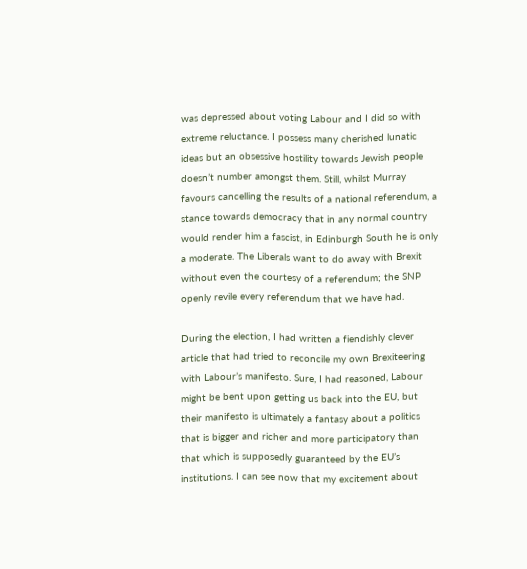was depressed about voting Labour and I did so with extreme reluctance. I possess many cherished lunatic ideas but an obsessive hostility towards Jewish people doesn’t number amongst them. Still, whilst Murray favours cancelling the results of a national referendum, a stance towards democracy that in any normal country would render him a fascist, in Edinburgh South he is only a moderate. The Liberals want to do away with Brexit without even the courtesy of a referendum; the SNP openly revile every referendum that we have had.

During the election, I had written a fiendishly clever article that had tried to reconcile my own Brexiteering with Labour’s manifesto. Sure, I had reasoned, Labour might be bent upon getting us back into the EU, but their manifesto is ultimately a fantasy about a politics that is bigger and richer and more participatory than that which is supposedly guaranteed by the EU’s institutions. I can see now that my excitement about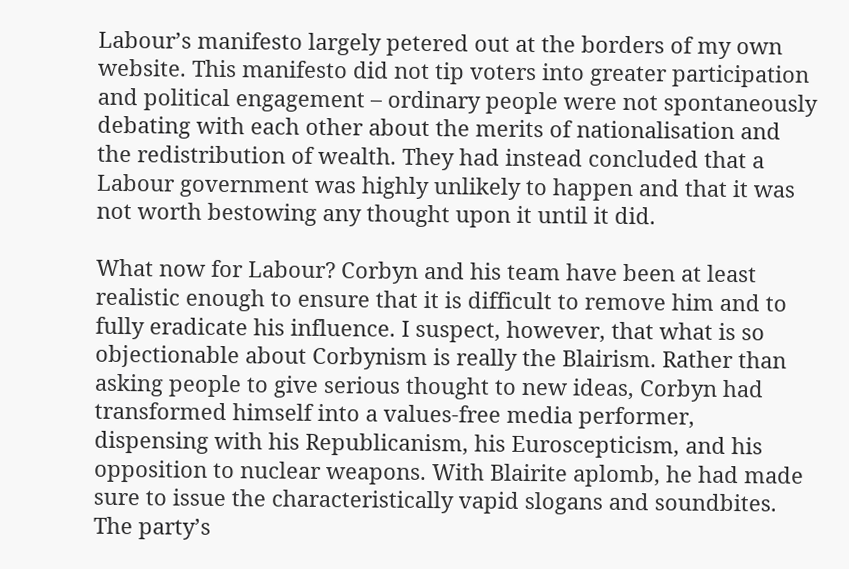Labour’s manifesto largely petered out at the borders of my own website. This manifesto did not tip voters into greater participation and political engagement – ordinary people were not spontaneously debating with each other about the merits of nationalisation and the redistribution of wealth. They had instead concluded that a Labour government was highly unlikely to happen and that it was not worth bestowing any thought upon it until it did.

What now for Labour? Corbyn and his team have been at least realistic enough to ensure that it is difficult to remove him and to fully eradicate his influence. I suspect, however, that what is so objectionable about Corbynism is really the Blairism. Rather than asking people to give serious thought to new ideas, Corbyn had transformed himself into a values-free media performer, dispensing with his Republicanism, his Euroscepticism, and his opposition to nuclear weapons. With Blairite aplomb, he had made sure to issue the characteristically vapid slogans and soundbites. The party’s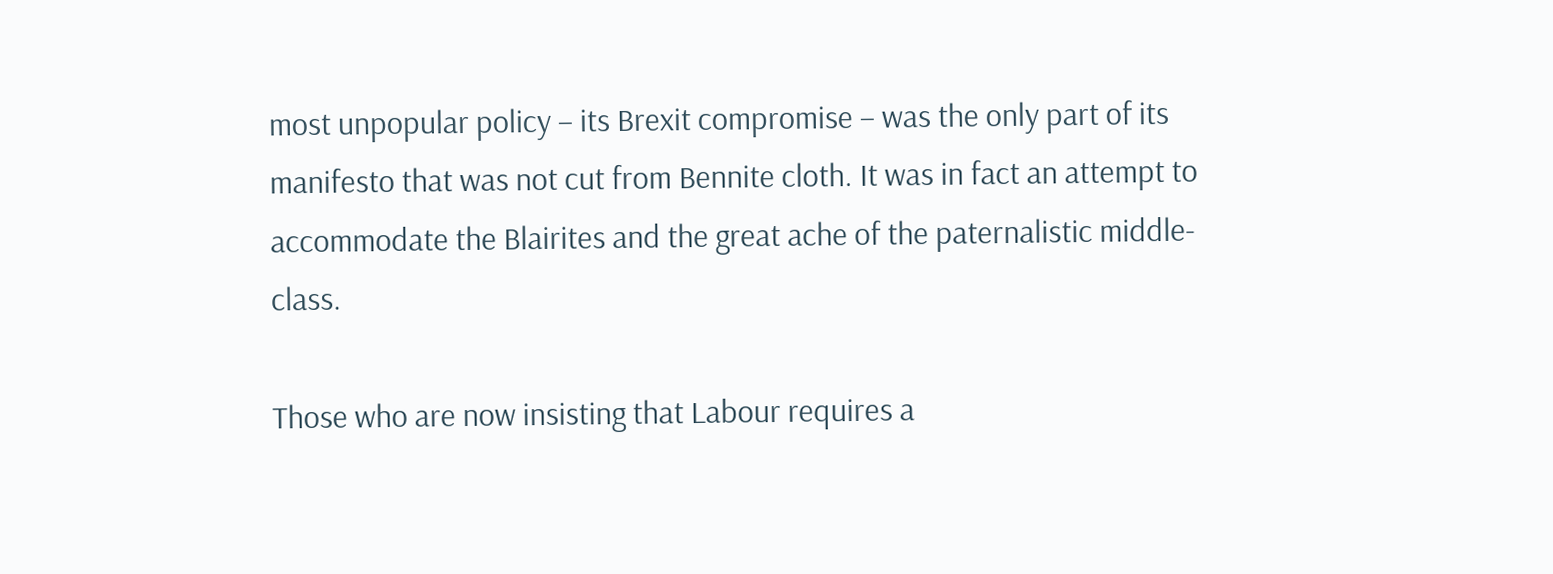most unpopular policy – its Brexit compromise – was the only part of its manifesto that was not cut from Bennite cloth. It was in fact an attempt to accommodate the Blairites and the great ache of the paternalistic middle-class.

Those who are now insisting that Labour requires a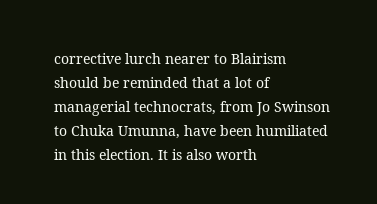corrective lurch nearer to Blairism should be reminded that a lot of managerial technocrats, from Jo Swinson to Chuka Umunna, have been humiliated in this election. It is also worth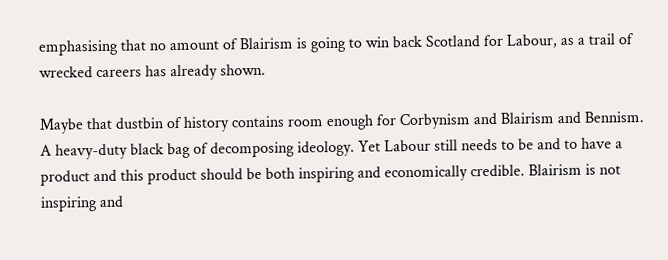emphasising that no amount of Blairism is going to win back Scotland for Labour, as a trail of wrecked careers has already shown.

Maybe that dustbin of history contains room enough for Corbynism and Blairism and Bennism. A heavy-duty black bag of decomposing ideology. Yet Labour still needs to be and to have a product and this product should be both inspiring and economically credible. Blairism is not inspiring and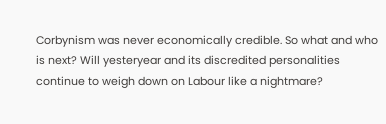Corbynism was never economically credible. So what and who is next? Will yesteryear and its discredited personalities continue to weigh down on Labour like a nightmare?